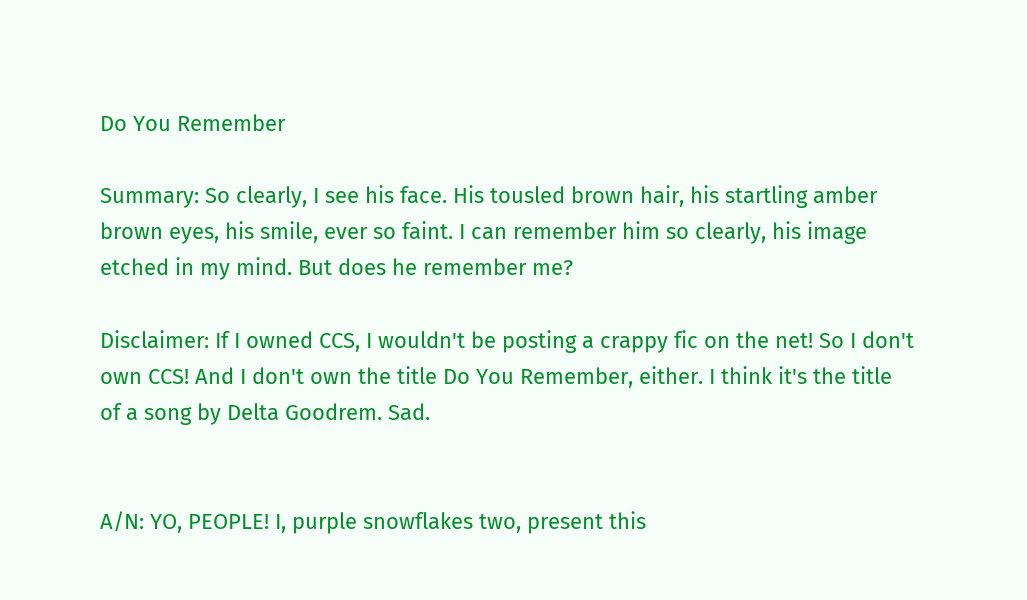Do You Remember

Summary: So clearly, I see his face. His tousled brown hair, his startling amber brown eyes, his smile, ever so faint. I can remember him so clearly, his image etched in my mind. But does he remember me?

Disclaimer: If I owned CCS, I wouldn't be posting a crappy fic on the net! So I don't own CCS! And I don't own the title Do You Remember, either. I think it's the title of a song by Delta Goodrem. Sad.


A/N: YO, PEOPLE! I, purple snowflakes two, present this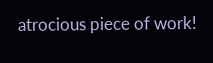atrocious piece of work!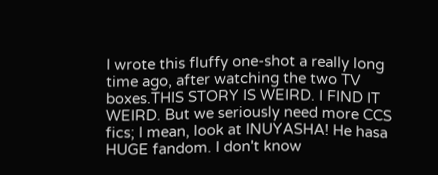I wrote this fluffy one-shot a really long time ago, after watching the two TV boxes.THIS STORY IS WEIRD. I FIND IT WEIRD. But we seriously need more CCS fics; I mean, look at INUYASHA! He hasa HUGE fandom. I don't know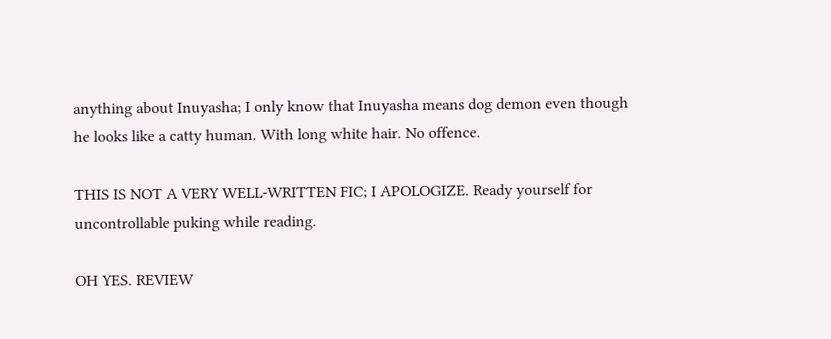anything about Inuyasha; I only know that Inuyasha means dog demon even though he looks like a catty human. With long white hair. No offence.

THIS IS NOT A VERY WELL-WRITTEN FIC; I APOLOGIZE. Ready yourself for uncontrollable puking while reading.

OH YES. REVIEW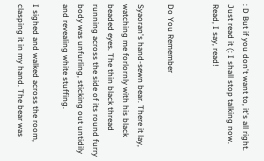: D But if you don't want to, it's all right. Just read it (: I shall stop talking now. Read, I say, read!


Do You Remember

Syaoran's hand-sewn bear. There it lay, watching me forlornly with his black beaded eyes. The thin black thread running across the side of its round furry body was unfurling, sticking out untidily and revealing white stuffing.

I sighed and walked across the room, clasping it in my hand. The bear was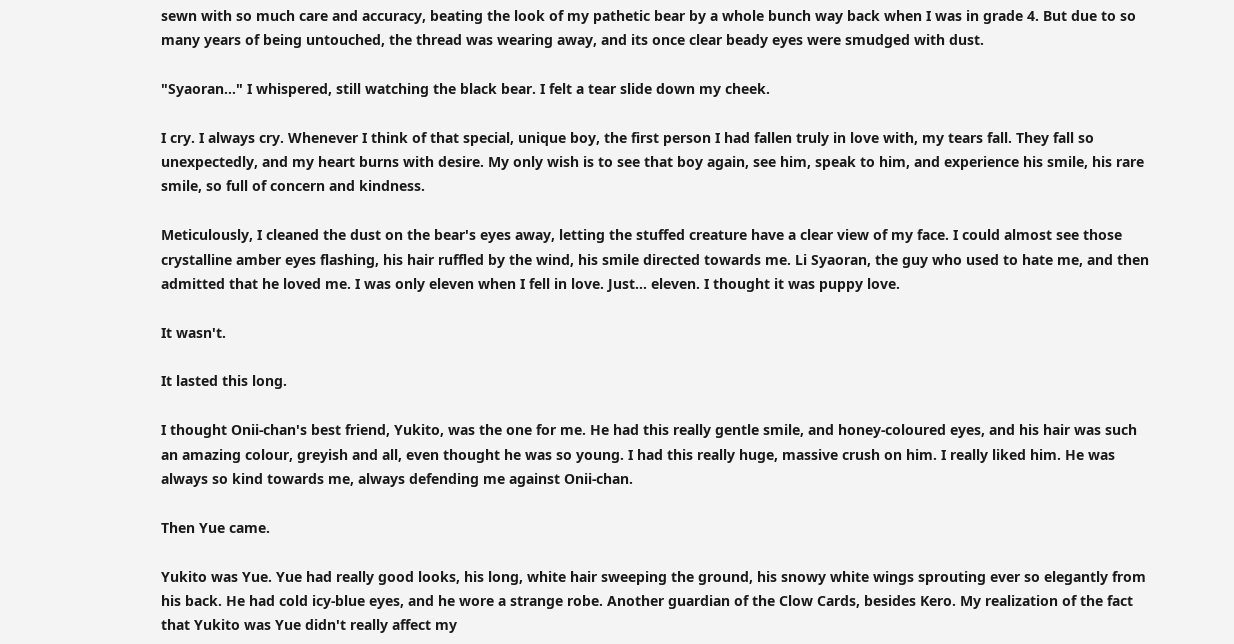sewn with so much care and accuracy, beating the look of my pathetic bear by a whole bunch way back when I was in grade 4. But due to so many years of being untouched, the thread was wearing away, and its once clear beady eyes were smudged with dust.

"Syaoran…" I whispered, still watching the black bear. I felt a tear slide down my cheek.

I cry. I always cry. Whenever I think of that special, unique boy, the first person I had fallen truly in love with, my tears fall. They fall so unexpectedly, and my heart burns with desire. My only wish is to see that boy again, see him, speak to him, and experience his smile, his rare smile, so full of concern and kindness.

Meticulously, I cleaned the dust on the bear's eyes away, letting the stuffed creature have a clear view of my face. I could almost see those crystalline amber eyes flashing, his hair ruffled by the wind, his smile directed towards me. Li Syaoran, the guy who used to hate me, and then admitted that he loved me. I was only eleven when I fell in love. Just… eleven. I thought it was puppy love.

It wasn't.

It lasted this long.

I thought Onii-chan's best friend, Yukito, was the one for me. He had this really gentle smile, and honey-coloured eyes, and his hair was such an amazing colour, greyish and all, even thought he was so young. I had this really huge, massive crush on him. I really liked him. He was always so kind towards me, always defending me against Onii-chan.

Then Yue came.

Yukito was Yue. Yue had really good looks, his long, white hair sweeping the ground, his snowy white wings sprouting ever so elegantly from his back. He had cold icy-blue eyes, and he wore a strange robe. Another guardian of the Clow Cards, besides Kero. My realization of the fact that Yukito was Yue didn't really affect my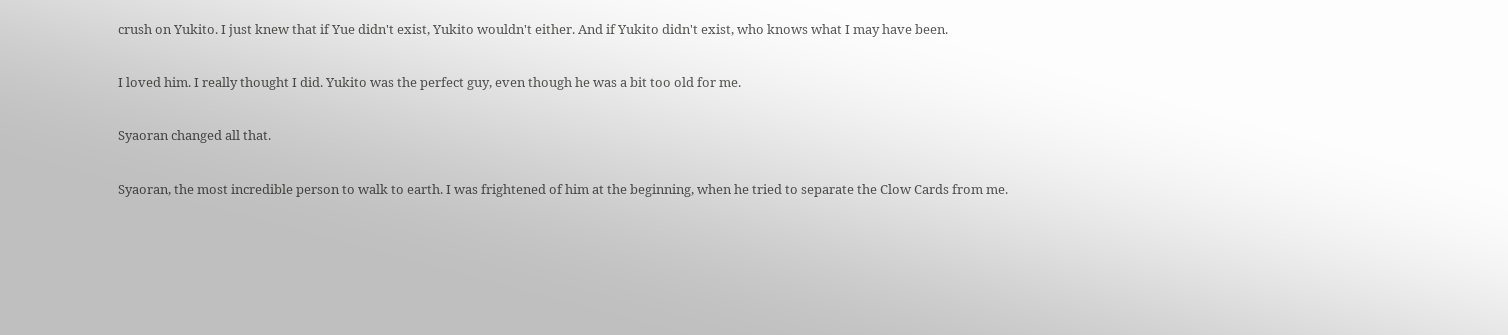crush on Yukito. I just knew that if Yue didn't exist, Yukito wouldn't either. And if Yukito didn't exist, who knows what I may have been.

I loved him. I really thought I did. Yukito was the perfect guy, even though he was a bit too old for me.

Syaoran changed all that.

Syaoran, the most incredible person to walk to earth. I was frightened of him at the beginning, when he tried to separate the Clow Cards from me.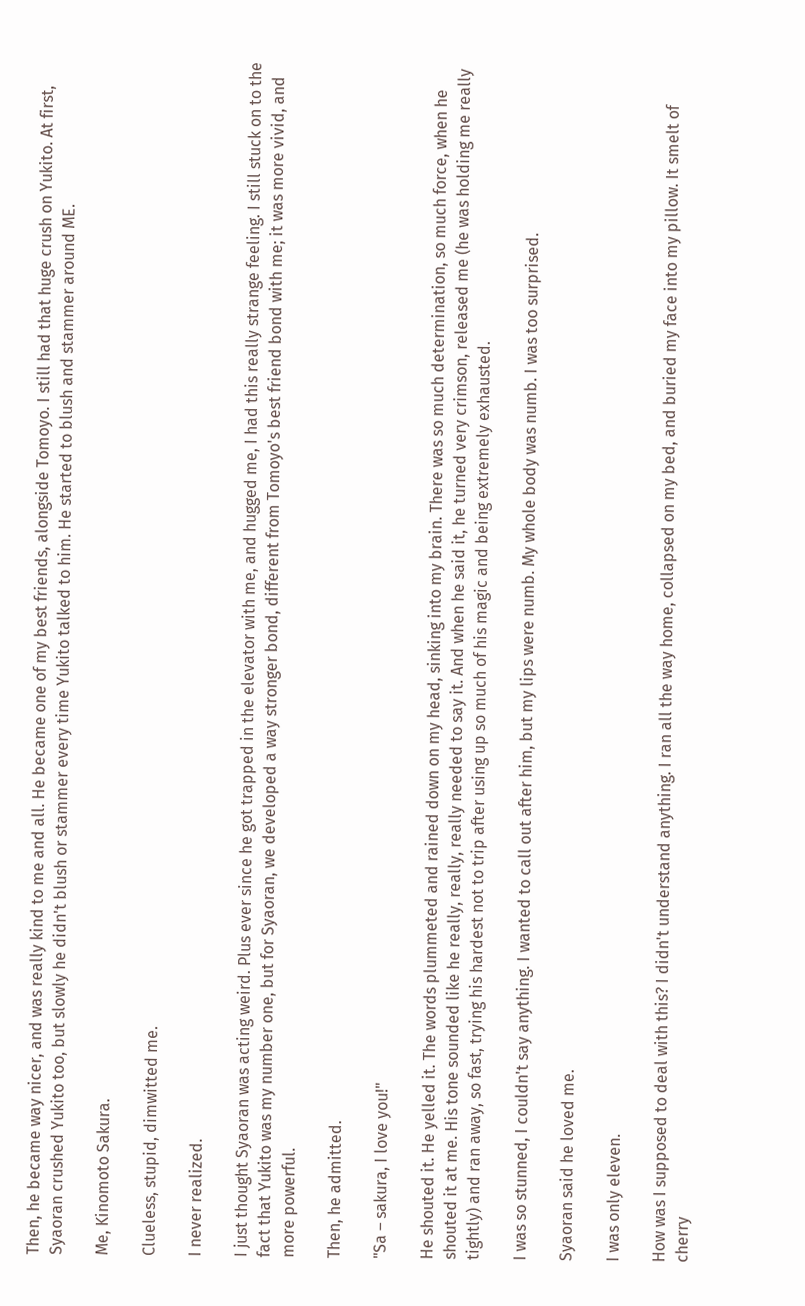Then, he became way nicer, and was really kind to me and all. He became one of my best friends, alongside Tomoyo. I still had that huge crush on Yukito. At first, Syaoran crushed Yukito too, but slowly he didn't blush or stammer every time Yukito talked to him. He started to blush and stammer around ME.

Me, Kinomoto Sakura.

Clueless, stupid, dimwitted me.

I never realized.

I just thought Syaoran was acting weird. Plus ever since he got trapped in the elevator with me, and hugged me, I had this really strange feeling. I still stuck on to the fact that Yukito was my number one, but for Syaoran, we developed a way stronger bond, different from Tomoyo's best friend bond with me; it was more vivid, and more powerful.

Then, he admitted.

"Sa – sakura, I love you!"

He shouted it. He yelled it. The words plummeted and rained down on my head, sinking into my brain. There was so much determination, so much force, when he shouted it at me. His tone sounded like he really, really, really needed to say it. And when he said it, he turned very crimson, released me (he was holding me really tightly) and ran away, so fast, trying his hardest not to trip after using up so much of his magic and being extremely exhausted.

I was so stunned, I couldn't say anything. I wanted to call out after him, but my lips were numb. My whole body was numb. I was too surprised.

Syaoran said he loved me.

I was only eleven.

How was I supposed to deal with this? I didn't understand anything. I ran all the way home, collapsed on my bed, and buried my face into my pillow. It smelt of cherry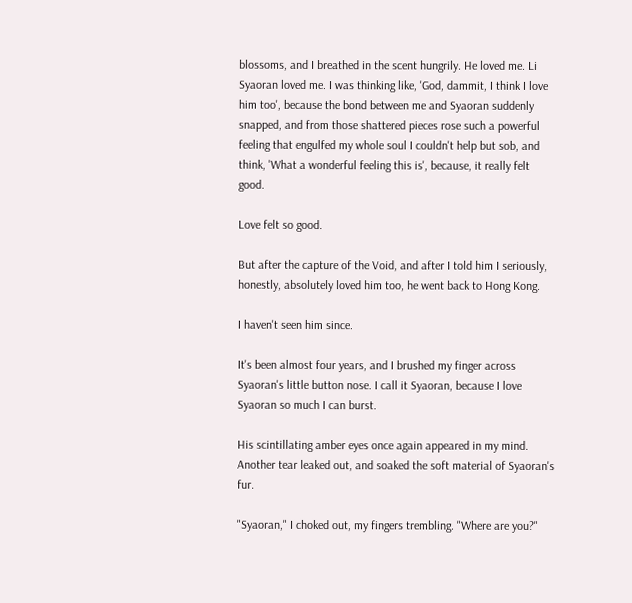blossoms, and I breathed in the scent hungrily. He loved me. Li Syaoran loved me. I was thinking like, 'God, dammit, I think I love him too', because the bond between me and Syaoran suddenly snapped, and from those shattered pieces rose such a powerful feeling that engulfed my whole soul I couldn't help but sob, and think, 'What a wonderful feeling this is', because, it really felt good.

Love felt so good.

But after the capture of the Void, and after I told him I seriously, honestly, absolutely loved him too, he went back to Hong Kong.

I haven't seen him since.

It's been almost four years, and I brushed my finger across Syaoran's little button nose. I call it Syaoran, because I love Syaoran so much I can burst.

His scintillating amber eyes once again appeared in my mind. Another tear leaked out, and soaked the soft material of Syaoran's fur.

"Syaoran," I choked out, my fingers trembling. "Where are you?"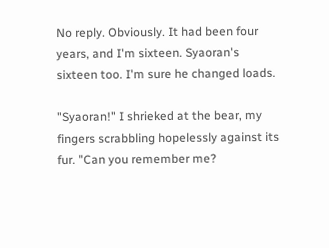No reply. Obviously. It had been four years, and I'm sixteen. Syaoran's sixteen too. I'm sure he changed loads.

"Syaoran!" I shrieked at the bear, my fingers scrabbling hopelessly against its fur. "Can you remember me?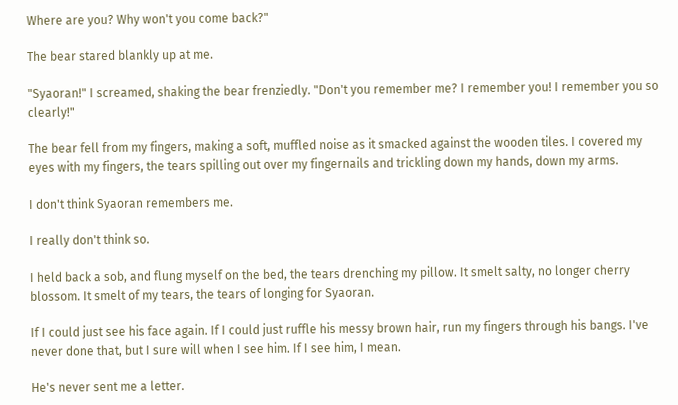Where are you? Why won't you come back?"

The bear stared blankly up at me.

"Syaoran!" I screamed, shaking the bear frenziedly. "Don't you remember me? I remember you! I remember you so clearly!"

The bear fell from my fingers, making a soft, muffled noise as it smacked against the wooden tiles. I covered my eyes with my fingers, the tears spilling out over my fingernails and trickling down my hands, down my arms.

I don't think Syaoran remembers me.

I really don't think so.

I held back a sob, and flung myself on the bed, the tears drenching my pillow. It smelt salty, no longer cherry blossom. It smelt of my tears, the tears of longing for Syaoran.

If I could just see his face again. If I could just ruffle his messy brown hair, run my fingers through his bangs. I've never done that, but I sure will when I see him. If I see him, I mean.

He's never sent me a letter.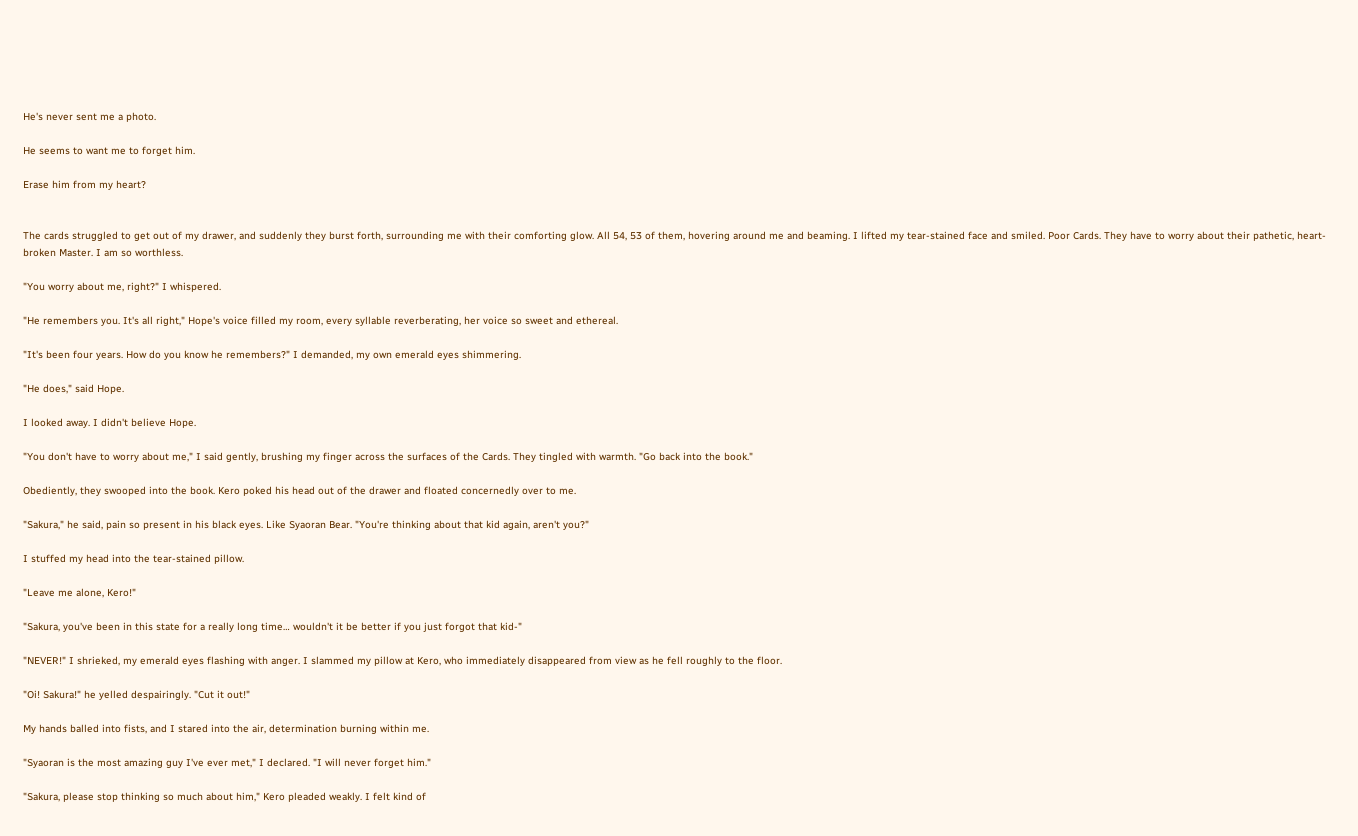He's never sent me a photo.

He seems to want me to forget him.

Erase him from my heart?


The cards struggled to get out of my drawer, and suddenly they burst forth, surrounding me with their comforting glow. All 54, 53 of them, hovering around me and beaming. I lifted my tear-stained face and smiled. Poor Cards. They have to worry about their pathetic, heart-broken Master. I am so worthless.

"You worry about me, right?" I whispered.

"He remembers you. It's all right," Hope's voice filled my room, every syllable reverberating, her voice so sweet and ethereal.

"It's been four years. How do you know he remembers?" I demanded, my own emerald eyes shimmering.

"He does," said Hope.

I looked away. I didn't believe Hope.

"You don't have to worry about me," I said gently, brushing my finger across the surfaces of the Cards. They tingled with warmth. "Go back into the book."

Obediently, they swooped into the book. Kero poked his head out of the drawer and floated concernedly over to me.

"Sakura," he said, pain so present in his black eyes. Like Syaoran Bear. "You're thinking about that kid again, aren't you?"

I stuffed my head into the tear-stained pillow.

"Leave me alone, Kero!"

"Sakura, you've been in this state for a really long time… wouldn't it be better if you just forgot that kid-"

"NEVER!" I shrieked, my emerald eyes flashing with anger. I slammed my pillow at Kero, who immediately disappeared from view as he fell roughly to the floor.

"Oi! Sakura!" he yelled despairingly. "Cut it out!"

My hands balled into fists, and I stared into the air, determination burning within me.

"Syaoran is the most amazing guy I've ever met," I declared. "I will never forget him."

"Sakura, please stop thinking so much about him," Kero pleaded weakly. I felt kind of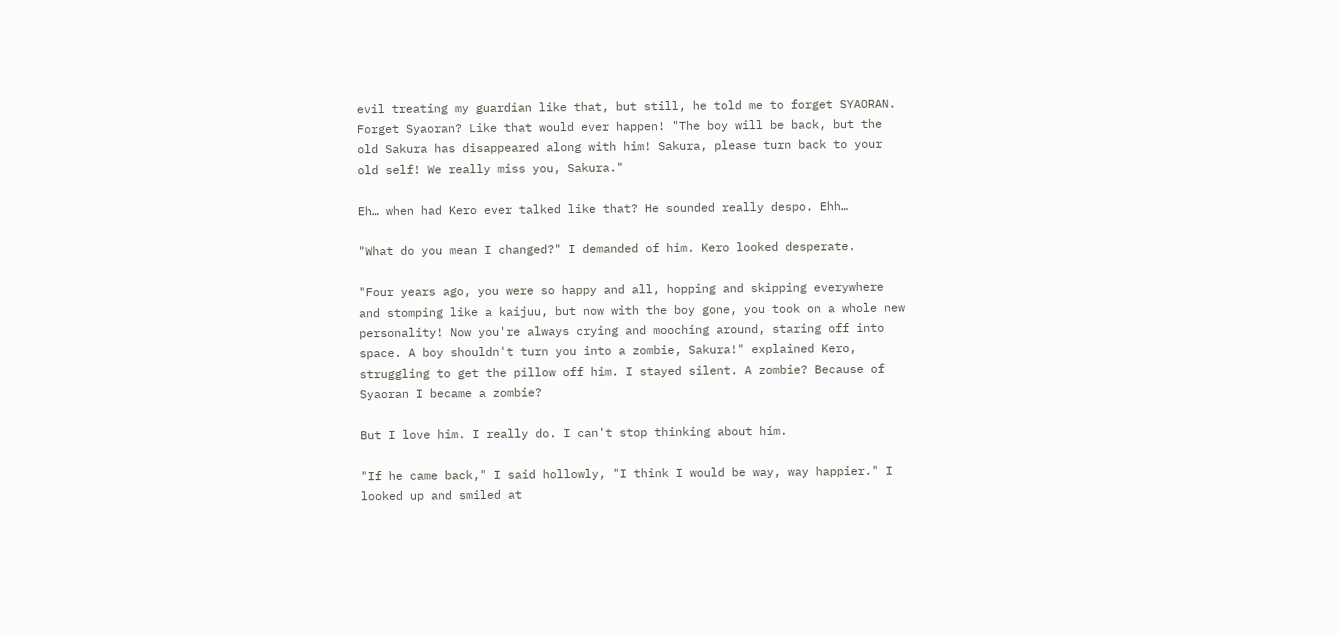evil treating my guardian like that, but still, he told me to forget SYAORAN. Forget Syaoran? Like that would ever happen! "The boy will be back, but the old Sakura has disappeared along with him! Sakura, please turn back to your old self! We really miss you, Sakura."

Eh… when had Kero ever talked like that? He sounded really despo. Ehh…

"What do you mean I changed?" I demanded of him. Kero looked desperate.

"Four years ago, you were so happy and all, hopping and skipping everywhere and stomping like a kaijuu, but now with the boy gone, you took on a whole new personality! Now you're always crying and mooching around, staring off into space. A boy shouldn't turn you into a zombie, Sakura!" explained Kero, struggling to get the pillow off him. I stayed silent. A zombie? Because of Syaoran I became a zombie?

But I love him. I really do. I can't stop thinking about him.

"If he came back," I said hollowly, "I think I would be way, way happier." I looked up and smiled at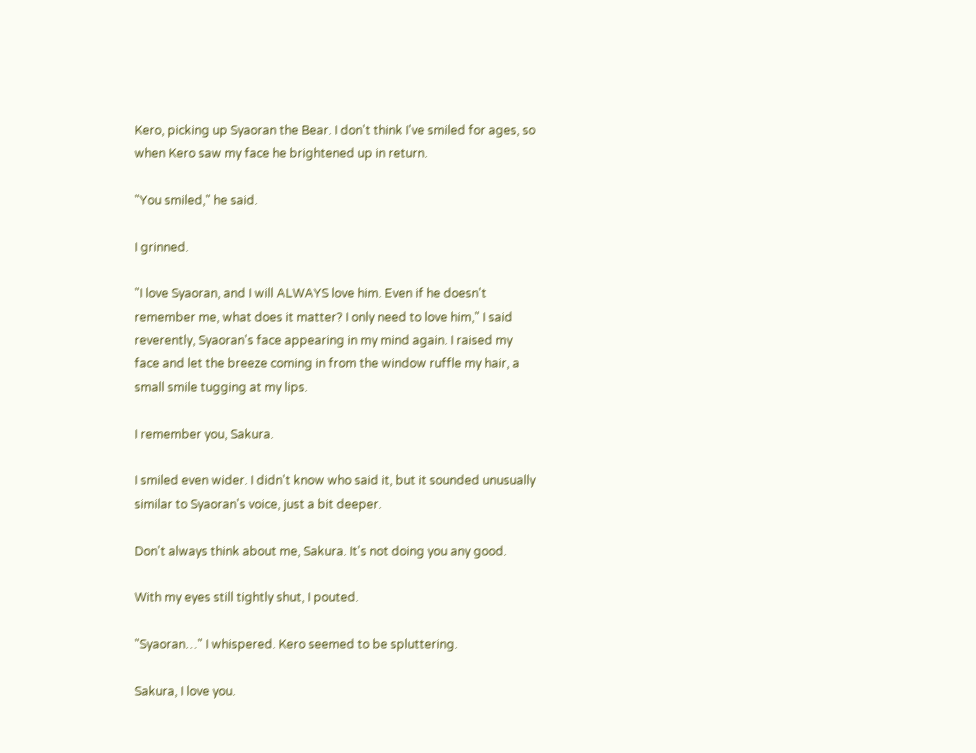Kero, picking up Syaoran the Bear. I don't think I've smiled for ages, so when Kero saw my face he brightened up in return.

"You smiled," he said.

I grinned.

"I love Syaoran, and I will ALWAYS love him. Even if he doesn't remember me, what does it matter? I only need to love him," I said reverently, Syaoran's face appearing in my mind again. I raised my face and let the breeze coming in from the window ruffle my hair, a small smile tugging at my lips.

I remember you, Sakura.

I smiled even wider. I didn't know who said it, but it sounded unusually similar to Syaoran's voice, just a bit deeper.

Don't always think about me, Sakura. It's not doing you any good.

With my eyes still tightly shut, I pouted.

"Syaoran…" I whispered. Kero seemed to be spluttering.

Sakura, I love you.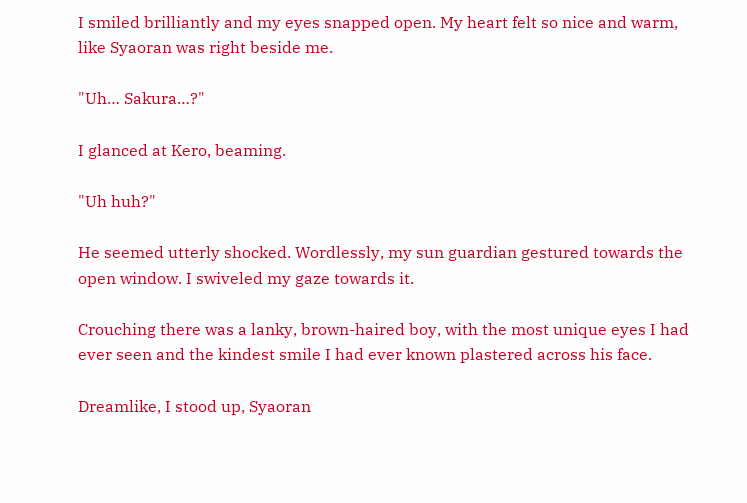I smiled brilliantly and my eyes snapped open. My heart felt so nice and warm, like Syaoran was right beside me.

"Uh… Sakura…?"

I glanced at Kero, beaming.

"Uh huh?"

He seemed utterly shocked. Wordlessly, my sun guardian gestured towards the open window. I swiveled my gaze towards it.

Crouching there was a lanky, brown-haired boy, with the most unique eyes I had ever seen and the kindest smile I had ever known plastered across his face.

Dreamlike, I stood up, Syaoran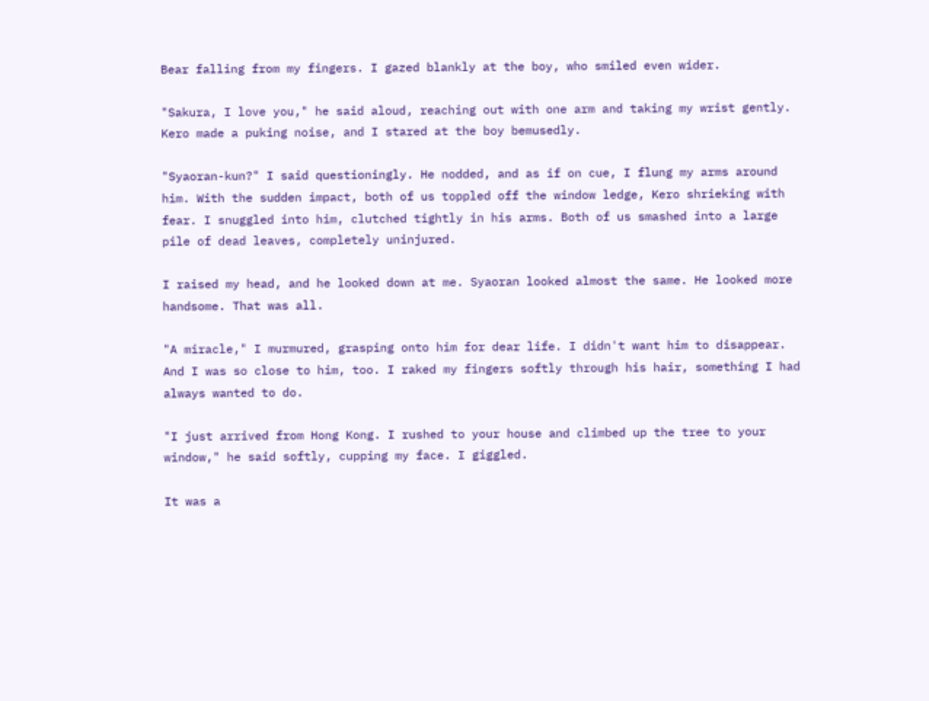Bear falling from my fingers. I gazed blankly at the boy, who smiled even wider.

"Sakura, I love you," he said aloud, reaching out with one arm and taking my wrist gently. Kero made a puking noise, and I stared at the boy bemusedly.

"Syaoran-kun?" I said questioningly. He nodded, and as if on cue, I flung my arms around him. With the sudden impact, both of us toppled off the window ledge, Kero shrieking with fear. I snuggled into him, clutched tightly in his arms. Both of us smashed into a large pile of dead leaves, completely uninjured.

I raised my head, and he looked down at me. Syaoran looked almost the same. He looked more handsome. That was all.

"A miracle," I murmured, grasping onto him for dear life. I didn't want him to disappear. And I was so close to him, too. I raked my fingers softly through his hair, something I had always wanted to do.

"I just arrived from Hong Kong. I rushed to your house and climbed up the tree to your window," he said softly, cupping my face. I giggled.

It was a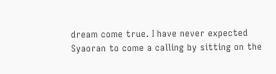dream come true. I have never expected Syaoran to come a calling by sitting on the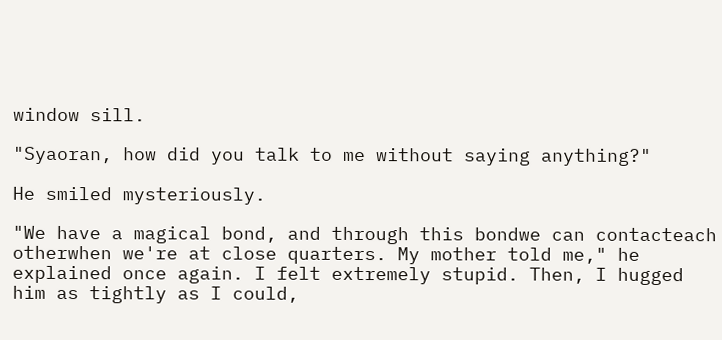window sill.

"Syaoran, how did you talk to me without saying anything?"

He smiled mysteriously.

"We have a magical bond, and through this bondwe can contacteach otherwhen we're at close quarters. My mother told me," he explained once again. I felt extremely stupid. Then, I hugged him as tightly as I could,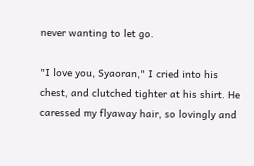never wanting to let go.

"I love you, Syaoran," I cried into his chest, and clutched tighter at his shirt. He caressed my flyaway hair, so lovingly and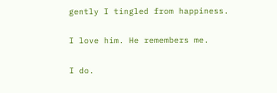gently I tingled from happiness.

I love him. He remembers me.

I do.